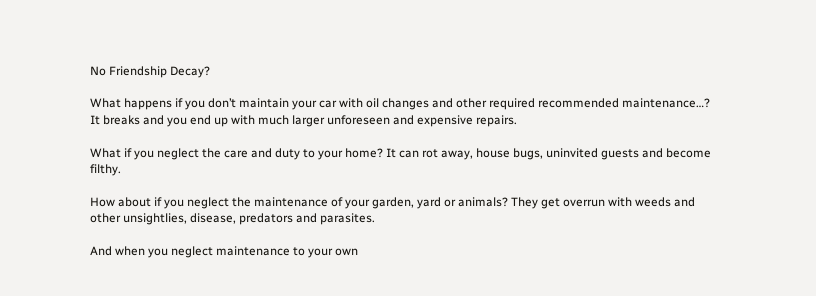No Friendship Decay?

What happens if you don’t maintain your car with oil changes and other required recommended maintenance…? It breaks and you end up with much larger unforeseen and expensive repairs.

What if you neglect the care and duty to your home? It can rot away, house bugs, uninvited guests and become filthy.

How about if you neglect the maintenance of your garden, yard or animals? They get overrun with weeds and other unsightlies, disease, predators and parasites.

And when you neglect maintenance to your own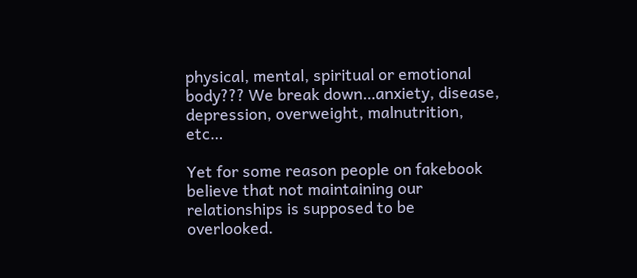physical, mental, spiritual or emotional body??? We break down…anxiety, disease, depression, overweight, malnutrition, etc…

Yet for some reason people on fakebook believe that not maintaining our relationships is supposed to be overlooked.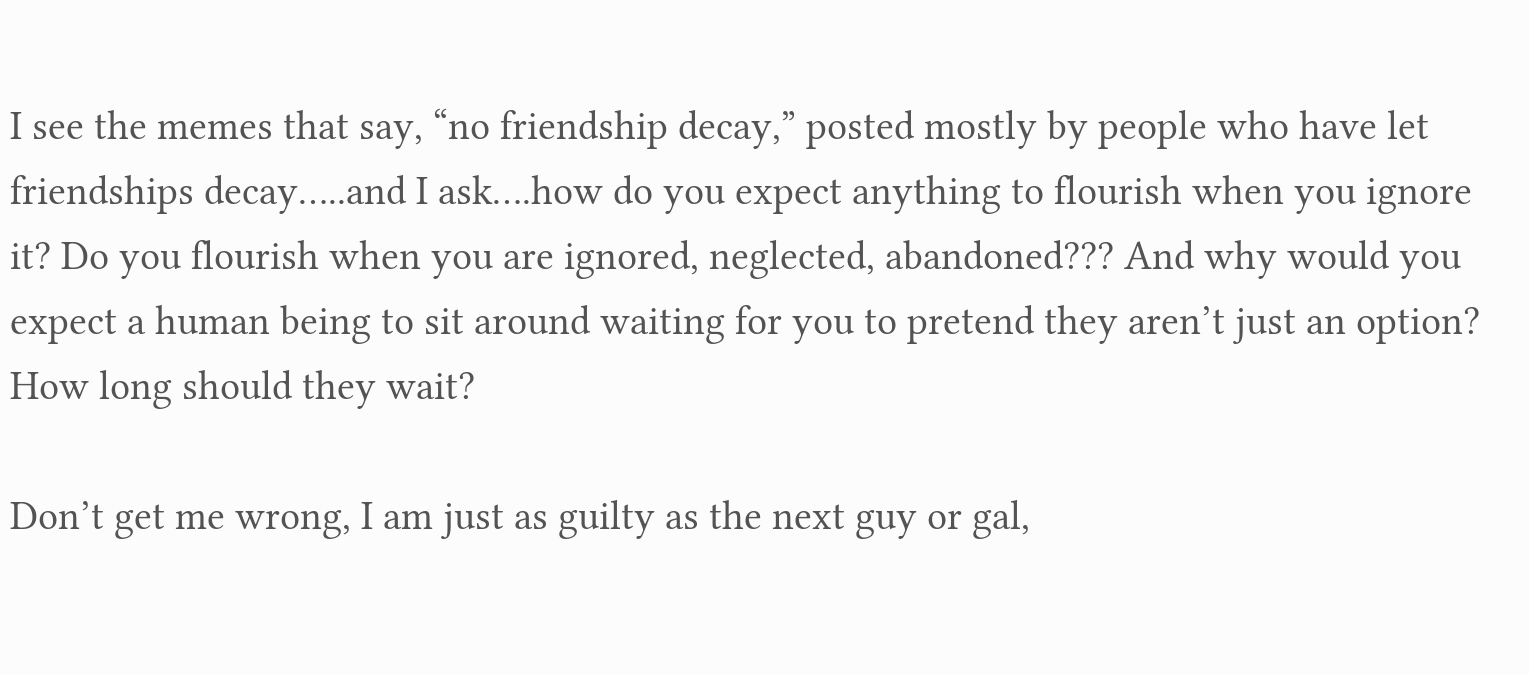I see the memes that say, “no friendship decay,” posted mostly by people who have let friendships decay…..and I ask….how do you expect anything to flourish when you ignore it? Do you flourish when you are ignored, neglected, abandoned??? And why would you expect a human being to sit around waiting for you to pretend they aren’t just an option? How long should they wait?

Don’t get me wrong, I am just as guilty as the next guy or gal,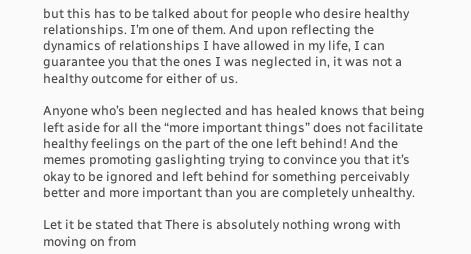but this has to be talked about for people who desire healthy relationships. I’m one of them. And upon reflecting the dynamics of relationships I have allowed in my life, I can guarantee you that the ones I was neglected in, it was not a healthy outcome for either of us.

Anyone who’s been neglected and has healed knows that being left aside for all the “more important things” does not facilitate healthy feelings on the part of the one left behind! And the memes promoting gaslighting trying to convince you that it’s okay to be ignored and left behind for something perceivably better and more important than you are completely unhealthy.

Let it be stated that There is absolutely nothing wrong with moving on from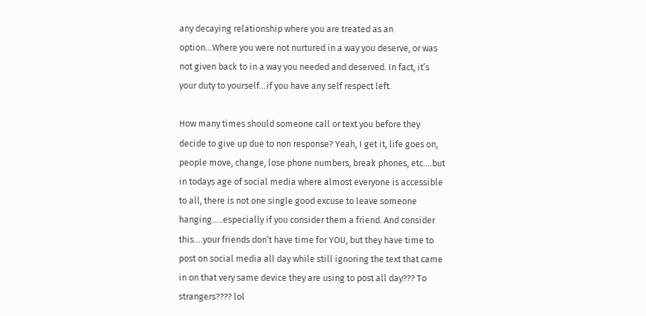any decaying relationship where you are treated as an option…Where you were not nurtured in a way you deserve, or was not given back to in a way you needed and deserved. In fact, it’s your duty to yourself…if you have any self respect left.

How many times should someone call or text you before they decide to give up due to non response? Yeah, I get it, life goes on, people move, change, lose phone numbers, break phones, etc….but in todays age of social media where almost everyone is accessible to all, there is not one single good excuse to leave someone hanging…..especially if you consider them a friend. And consider this….your friends don’t have time for YOU, but they have time to post on social media all day while still ignoring the text that came in on that very same device they are using to post all day??? To strangers???? lol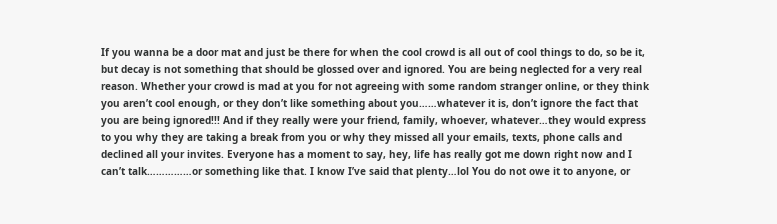If you wanna be a door mat and just be there for when the cool crowd is all out of cool things to do, so be it, but decay is not something that should be glossed over and ignored. You are being neglected for a very real reason. Whether your crowd is mad at you for not agreeing with some random stranger online, or they think you aren’t cool enough, or they don’t like something about you……whatever it is, don’t ignore the fact that you are being ignored!!! And if they really were your friend, family, whoever, whatever…they would express to you why they are taking a break from you or why they missed all your emails, texts, phone calls and declined all your invites. Everyone has a moment to say, hey, life has really got me down right now and I can’t talk……………or something like that. I know I’ve said that plenty…lol You do not owe it to anyone, or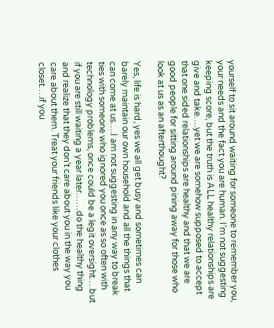yourself to sit around waiting for someone to remember you, your needs and the fact you are human. I’m not suggesting keeping score, but the truth is ALL healthy relationships are give and take….yet we are somehow supposed to accept that one sided relationships are healthy and that we are good people for sitting around pining away for those who look at us as an afterthought?

Yes, life is hard, yes we all get busy and sometimes can barely maintain our own household and all the things that can come at us….I am not suggesting in any way to break ties with someone who ignored you once as so often with technology problems, once could be a legit oversight….but if you are still waiting a year later……do the healthy thing and realize that they don’t care about you in the way you care about them. Treat your friends like your clothes closet….if you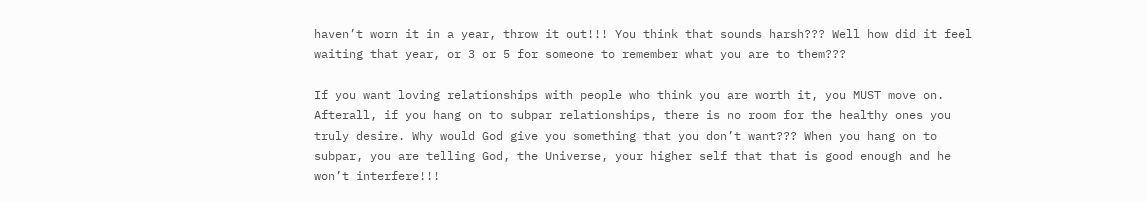haven’t worn it in a year, throw it out!!! You think that sounds harsh??? Well how did it feel waiting that year, or 3 or 5 for someone to remember what you are to them???

If you want loving relationships with people who think you are worth it, you MUST move on. Afterall, if you hang on to subpar relationships, there is no room for the healthy ones you truly desire. Why would God give you something that you don’t want??? When you hang on to subpar, you are telling God, the Universe, your higher self that that is good enough and he won’t interfere!!!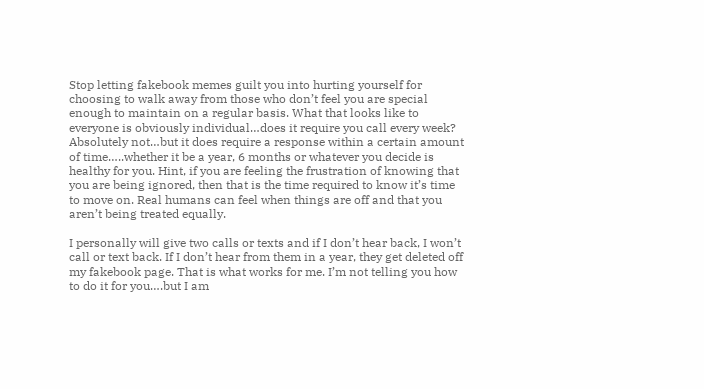Stop letting fakebook memes guilt you into hurting yourself for choosing to walk away from those who don’t feel you are special enough to maintain on a regular basis. What that looks like to everyone is obviously individual…does it require you call every week? Absolutely not…but it does require a response within a certain amount of time…..whether it be a year, 6 months or whatever you decide is healthy for you. Hint, if you are feeling the frustration of knowing that you are being ignored, then that is the time required to know it’s time to move on. Real humans can feel when things are off and that you aren’t being treated equally.

I personally will give two calls or texts and if I don’t hear back, I won’t call or text back. If I don’t hear from them in a year, they get deleted off my fakebook page. That is what works for me. I’m not telling you how to do it for you….but I am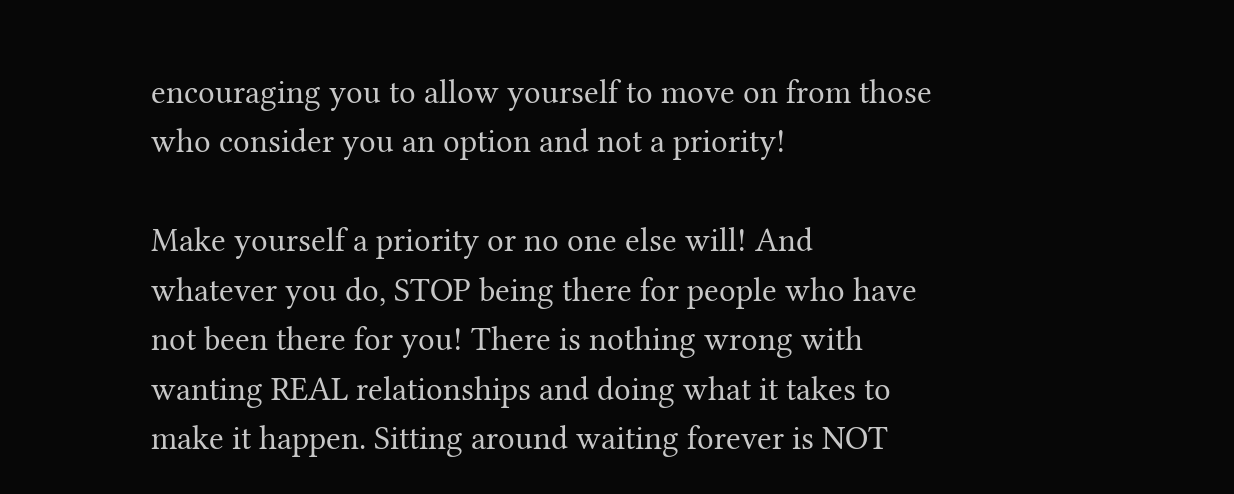encouraging you to allow yourself to move on from those who consider you an option and not a priority!

Make yourself a priority or no one else will! And whatever you do, STOP being there for people who have not been there for you! There is nothing wrong with wanting REAL relationships and doing what it takes to make it happen. Sitting around waiting forever is NOT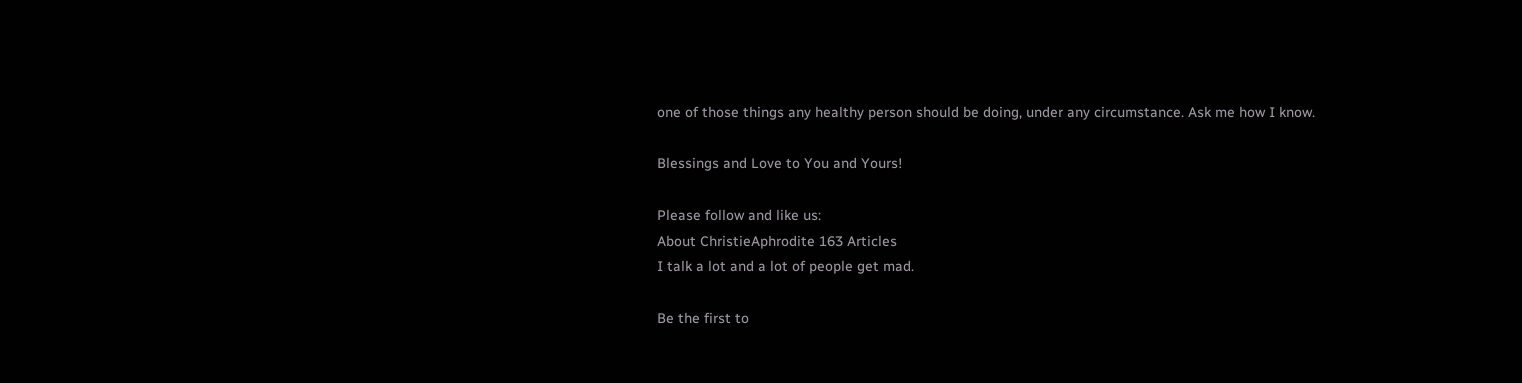one of those things any healthy person should be doing, under any circumstance. Ask me how I know.

Blessings and Love to You and Yours!

Please follow and like us:
About ChristieAphrodite 163 Articles
I talk a lot and a lot of people get mad.

Be the first to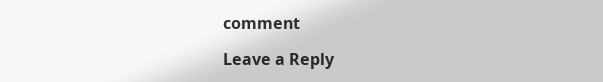comment

Leave a Reply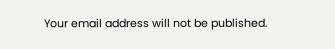Your email address will not be published.